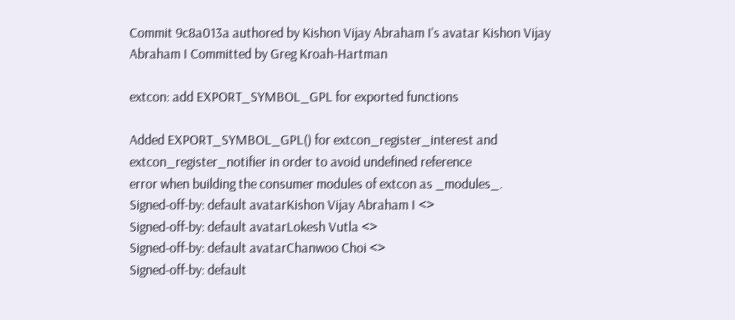Commit 9c8a013a authored by Kishon Vijay Abraham I's avatar Kishon Vijay Abraham I Committed by Greg Kroah-Hartman

extcon: add EXPORT_SYMBOL_GPL for exported functions

Added EXPORT_SYMBOL_GPL() for extcon_register_interest and
extcon_register_notifier in order to avoid undefined reference
error when building the consumer modules of extcon as _modules_.
Signed-off-by: default avatarKishon Vijay Abraham I <>
Signed-off-by: default avatarLokesh Vutla <>
Signed-off-by: default avatarChanwoo Choi <>
Signed-off-by: default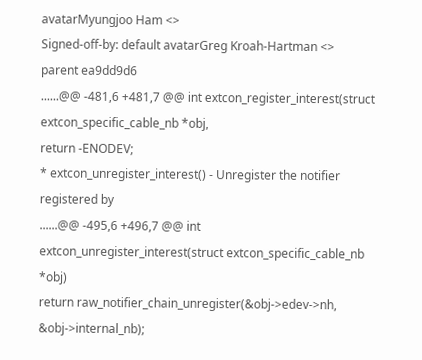avatarMyungjoo Ham <>
Signed-off-by: default avatarGreg Kroah-Hartman <>
parent ea9dd9d6
......@@ -481,6 +481,7 @@ int extcon_register_interest(struct extcon_specific_cable_nb *obj,
return -ENODEV;
* extcon_unregister_interest() - Unregister the notifier registered by
......@@ -495,6 +496,7 @@ int extcon_unregister_interest(struct extcon_specific_cable_nb *obj)
return raw_notifier_chain_unregister(&obj->edev->nh, &obj->internal_nb);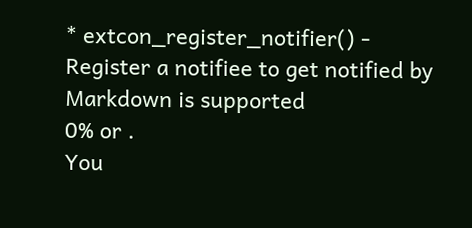* extcon_register_notifier() - Register a notifiee to get notified by
Markdown is supported
0% or .
You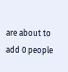are about to add 0 people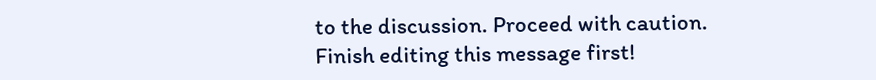to the discussion. Proceed with caution.
Finish editing this message first!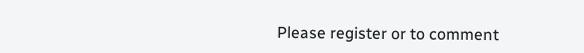Please register or to comment